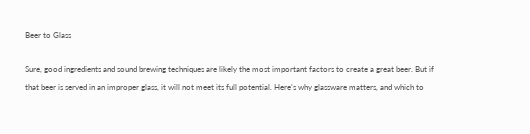Beer to Glass

Sure, good ingredients and sound brewing techniques are likely the most important factors to create a great beer. But if that beer is served in an improper glass, it will not meet its full potential. Here’s why glassware matters, and which to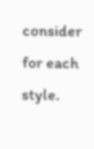consider for each style.